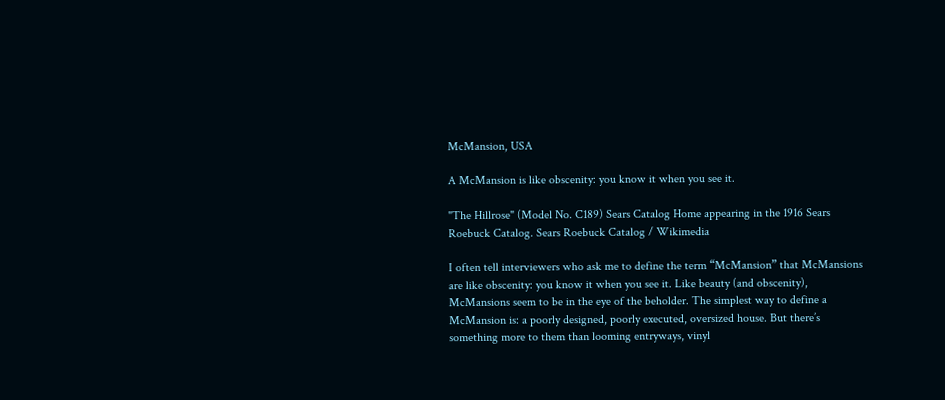McMansion, USA

A McMansion is like obscenity: you know it when you see it.

"The Hillrose" (Model No. C189) Sears Catalog Home appearing in the 1916 Sears Roebuck Catalog. Sears Roebuck Catalog / Wikimedia

I often tell interviewers who ask me to define the term “McMansion” that McMansions are like obscenity: you know it when you see it. Like beauty (and obscenity), McMansions seem to be in the eye of the beholder. The simplest way to define a McMansion is: a poorly designed, poorly executed, oversized house. But there’s something more to them than looming entryways, vinyl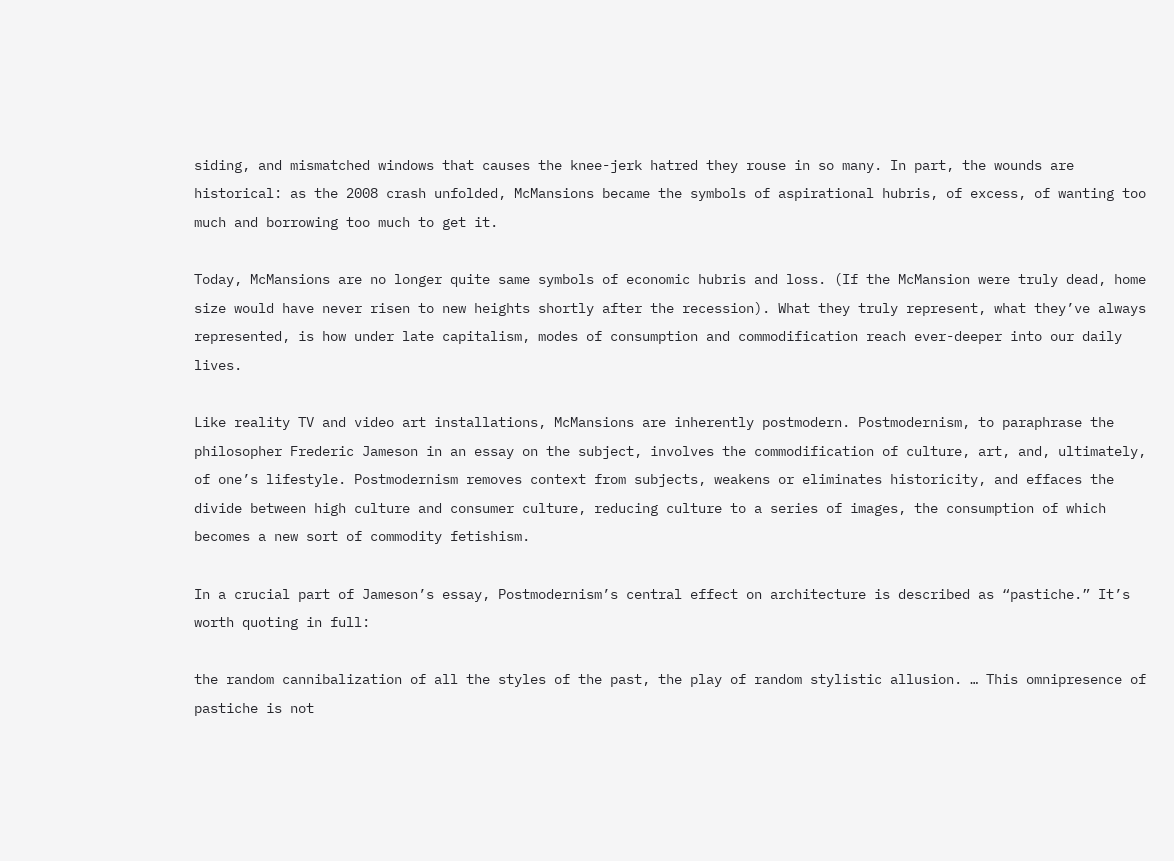siding, and mismatched windows that causes the knee-jerk hatred they rouse in so many. In part, the wounds are historical: as the 2008 crash unfolded, McMansions became the symbols of aspirational hubris, of excess, of wanting too much and borrowing too much to get it.

Today, McMansions are no longer quite same symbols of economic hubris and loss. (If the McMansion were truly dead, home size would have never risen to new heights shortly after the recession). What they truly represent, what they’ve always represented, is how under late capitalism, modes of consumption and commodification reach ever-deeper into our daily lives.

Like reality TV and video art installations, McMansions are inherently postmodern. Postmodernism, to paraphrase the philosopher Frederic Jameson in an essay on the subject, involves the commodification of culture, art, and, ultimately, of one’s lifestyle. Postmodernism removes context from subjects, weakens or eliminates historicity, and effaces the divide between high culture and consumer culture, reducing culture to a series of images, the consumption of which becomes a new sort of commodity fetishism.

In a crucial part of Jameson’s essay, Postmodernism’s central effect on architecture is described as “pastiche.” It’s worth quoting in full:

the random cannibalization of all the styles of the past, the play of random stylistic allusion. … This omnipresence of pastiche is not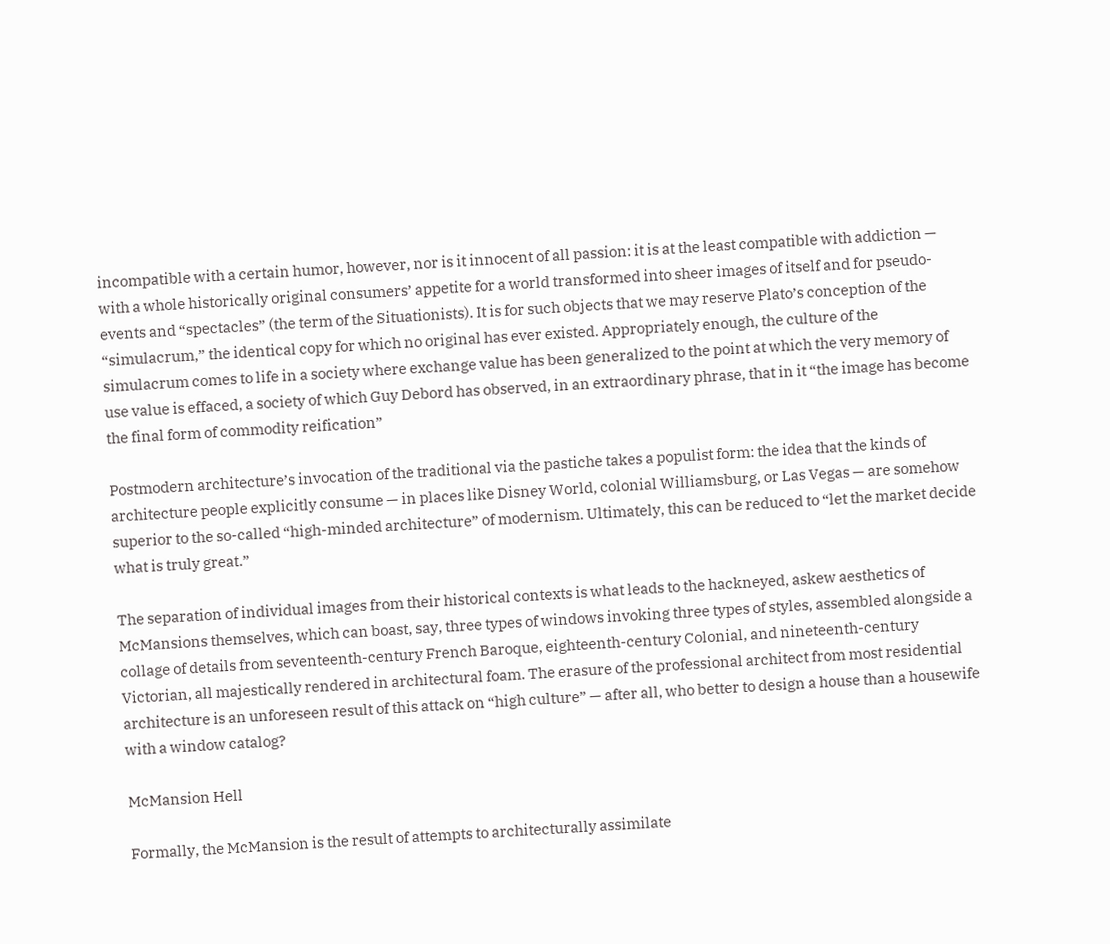incompatible with a certain humor, however, nor is it innocent of all passion: it is at the least compatible with addiction — with a whole historically original consumers’ appetite for a world transformed into sheer images of itself and for pseudo-events and “spectacles” (the term of the Situationists). It is for such objects that we may reserve Plato’s conception of the “simulacrum,” the identical copy for which no original has ever existed. Appropriately enough, the culture of the simulacrum comes to life in a society where exchange value has been generalized to the point at which the very memory of use value is effaced, a society of which Guy Debord has observed, in an extraordinary phrase, that in it “the image has become the final form of commodity reification”

Postmodern architecture’s invocation of the traditional via the pastiche takes a populist form: the idea that the kinds of architecture people explicitly consume — in places like Disney World, colonial Williamsburg, or Las Vegas — are somehow superior to the so-called “high-minded architecture” of modernism. Ultimately, this can be reduced to “let the market decide what is truly great.”

The separation of individual images from their historical contexts is what leads to the hackneyed, askew aesthetics of McMansions themselves, which can boast, say, three types of windows invoking three types of styles, assembled alongside a collage of details from seventeenth-century French Baroque, eighteenth-century Colonial, and nineteenth-century Victorian, all majestically rendered in architectural foam. The erasure of the professional architect from most residential architecture is an unforeseen result of this attack on “high culture” — after all, who better to design a house than a housewife with a window catalog?

McMansion Hell

Formally, the McMansion is the result of attempts to architecturally assimilate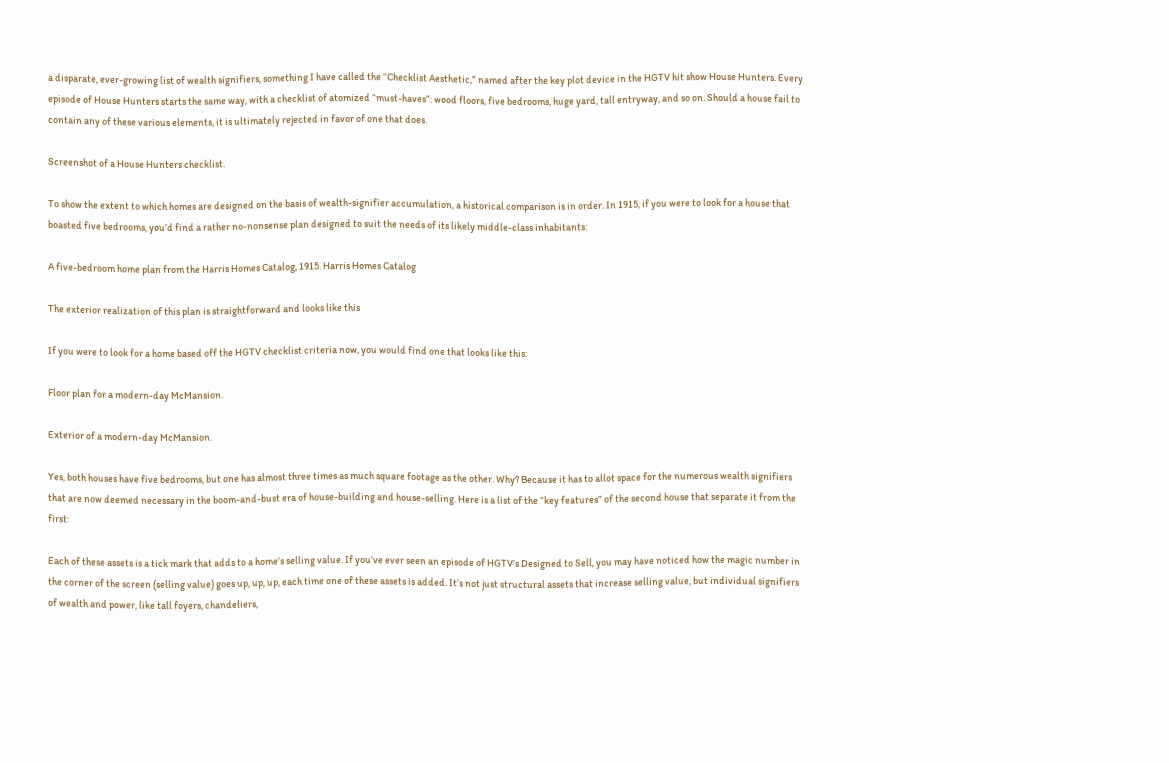a disparate, ever-growing list of wealth signifiers, something I have called the “Checklist Aesthetic,” named after the key plot device in the HGTV hit show House Hunters. Every episode of House Hunters starts the same way, with a checklist of atomized “must-haves”: wood floors, five bedrooms, huge yard, tall entryway, and so on. Should a house fail to contain any of these various elements, it is ultimately rejected in favor of one that does.

Screenshot of a House Hunters checklist.

To show the extent to which homes are designed on the basis of wealth-signifier accumulation, a historical comparison is in order. In 1915, if you were to look for a house that boasted five bedrooms, you’d find a rather no-nonsense plan designed to suit the needs of its likely middle-class inhabitants:

A five-bedroom home plan from the Harris Homes Catalog, 1915. Harris Homes Catalog

The exterior realization of this plan is straightforward and looks like this

If you were to look for a home based off the HGTV checklist criteria now, you would find one that looks like this:

Floor plan for a modern-day McMansion.

Exterior of a modern-day McMansion.

Yes, both houses have five bedrooms, but one has almost three times as much square footage as the other. Why? Because it has to allot space for the numerous wealth signifiers that are now deemed necessary in the boom-and-bust era of house-building and house-selling. Here is a list of the “key features” of the second house that separate it from the first:

Each of these assets is a tick mark that adds to a home’s selling value. If you’ve ever seen an episode of HGTV’s Designed to Sell, you may have noticed how the magic number in the corner of the screen (selling value) goes up, up, up, each time one of these assets is added. It’s not just structural assets that increase selling value, but individual signifiers of wealth and power, like tall foyers, chandeliers,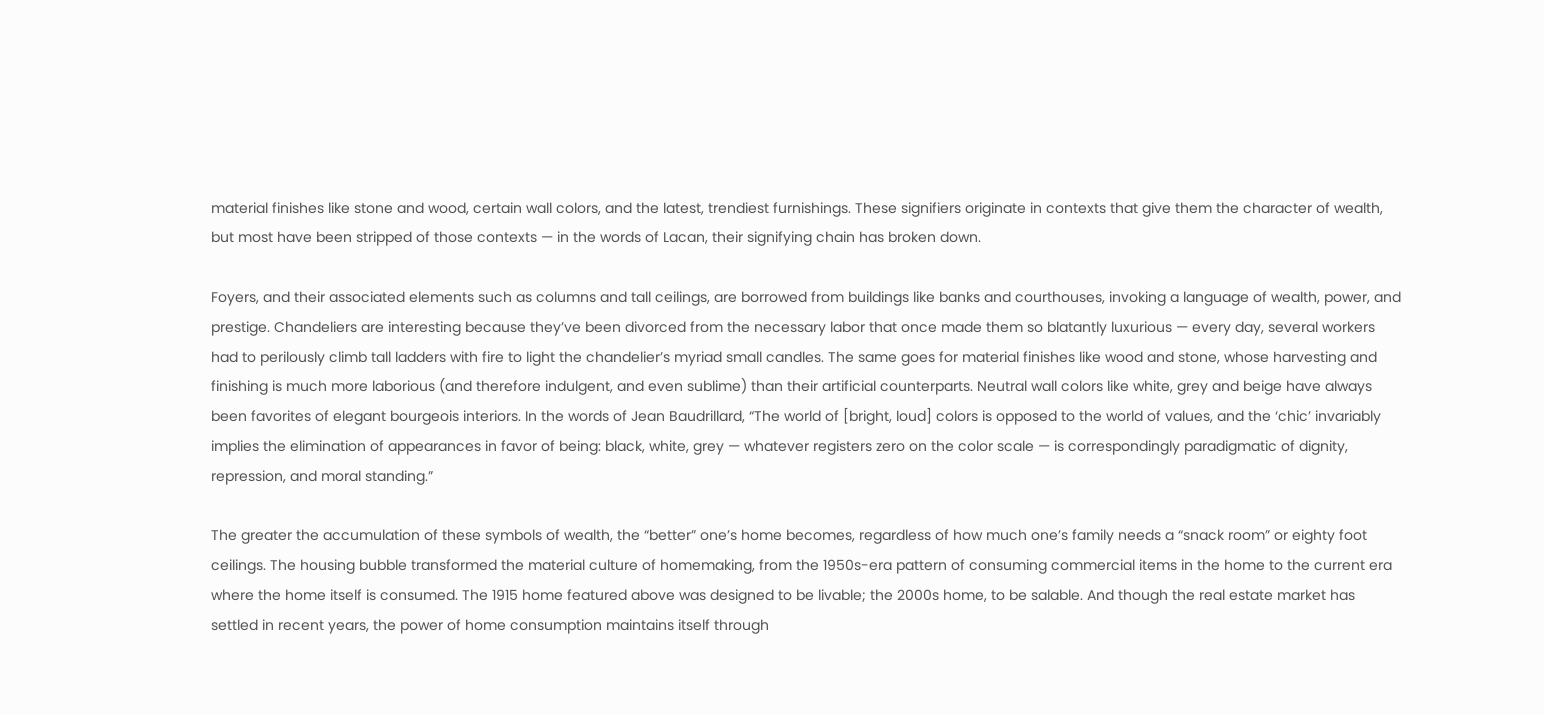material finishes like stone and wood, certain wall colors, and the latest, trendiest furnishings. These signifiers originate in contexts that give them the character of wealth, but most have been stripped of those contexts — in the words of Lacan, their signifying chain has broken down.

Foyers, and their associated elements such as columns and tall ceilings, are borrowed from buildings like banks and courthouses, invoking a language of wealth, power, and prestige. Chandeliers are interesting because they’ve been divorced from the necessary labor that once made them so blatantly luxurious — every day, several workers had to perilously climb tall ladders with fire to light the chandelier’s myriad small candles. The same goes for material finishes like wood and stone, whose harvesting and finishing is much more laborious (and therefore indulgent, and even sublime) than their artificial counterparts. Neutral wall colors like white, grey and beige have always been favorites of elegant bourgeois interiors. In the words of Jean Baudrillard, “The world of [bright, loud] colors is opposed to the world of values, and the ‘chic’ invariably implies the elimination of appearances in favor of being: black, white, grey — whatever registers zero on the color scale — is correspondingly paradigmatic of dignity, repression, and moral standing.”

The greater the accumulation of these symbols of wealth, the “better” one’s home becomes, regardless of how much one’s family needs a “snack room” or eighty foot ceilings. The housing bubble transformed the material culture of homemaking, from the 1950s-era pattern of consuming commercial items in the home to the current era where the home itself is consumed. The 1915 home featured above was designed to be livable; the 2000s home, to be salable. And though the real estate market has settled in recent years, the power of home consumption maintains itself through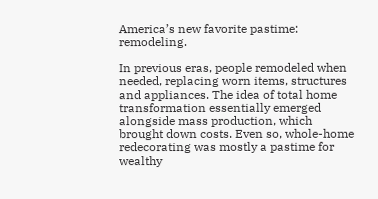America’s new favorite pastime: remodeling.

In previous eras, people remodeled when needed, replacing worn items, structures and appliances. The idea of total home transformation essentially emerged alongside mass production, which brought down costs. Even so, whole-home redecorating was mostly a pastime for wealthy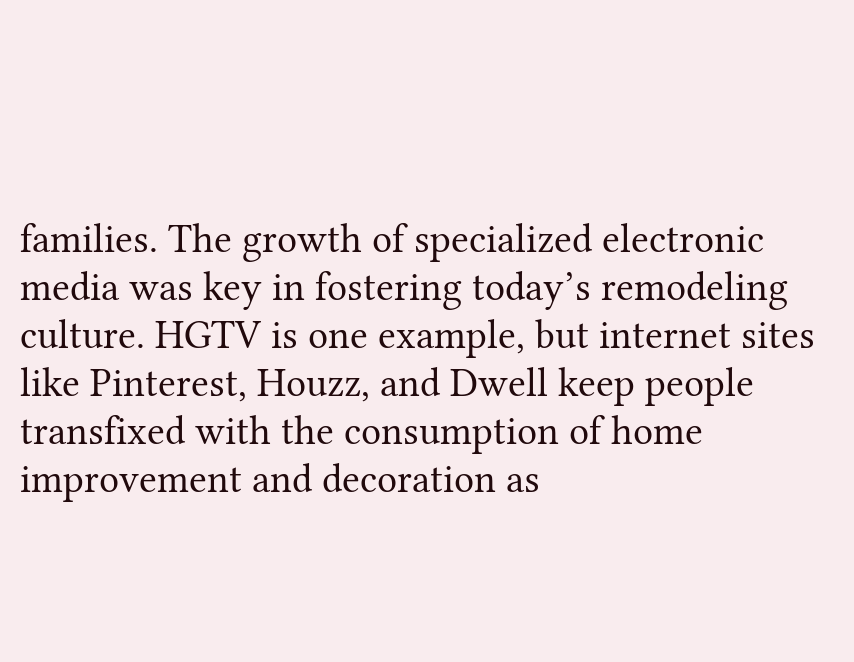families. The growth of specialized electronic media was key in fostering today’s remodeling culture. HGTV is one example, but internet sites like Pinterest, Houzz, and Dwell keep people transfixed with the consumption of home improvement and decoration as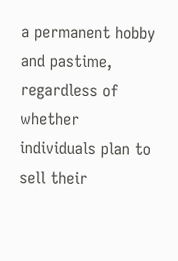a permanent hobby and pastime, regardless of whether individuals plan to sell their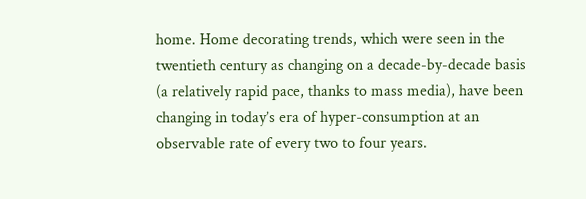home. Home decorating trends, which were seen in the twentieth century as changing on a decade-by-decade basis (a relatively rapid pace, thanks to mass media), have been changing in today’s era of hyper-consumption at an observable rate of every two to four years.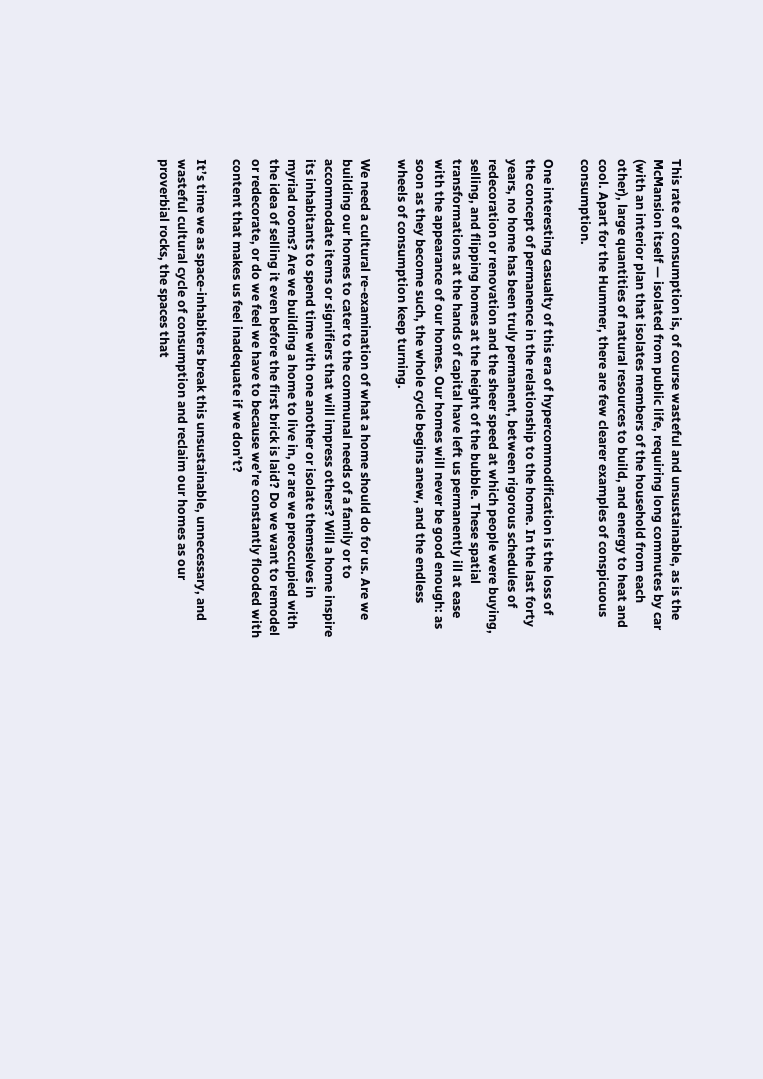This rate of consumption is, of course wasteful and unsustainable, as is the McMansion itself — isolated from public life, requiring long commutes by car (with an interior plan that isolates members of the household from each other), large quantities of natural resources to build, and energy to heat and cool. Apart for the Hummer, there are few clearer examples of conspicuous consumption.

One interesting casualty of this era of hypercommodification is the loss of the concept of permanence in the relationship to the home. In the last forty years, no home has been truly permanent, between rigorous schedules of redecoration or renovation and the sheer speed at which people were buying, selling, and flipping homes at the height of the bubble. These spatial transformations at the hands of capital have left us permanently ill at ease with the appearance of our homes. Our homes will never be good enough: as soon as they become such, the whole cycle begins anew, and the endless wheels of consumption keep turning.

We need a cultural re-examination of what a home should do for us. Are we building our homes to cater to the communal needs of a family or to accommodate items or signifiers that will impress others? Will a home inspire its inhabitants to spend time with one another or isolate themselves in myriad rooms? Are we building a home to live in, or are we preoccupied with the idea of selling it even before the first brick is laid? Do we want to remodel or redecorate, or do we feel we have to because we’re constantly flooded with content that makes us feel inadequate if we don’t?

It’s time we as space-inhabiters break this unsustainable, unnecessary, and wasteful cultural cycle of consumption and reclaim our homes as our proverbial rocks, the spaces that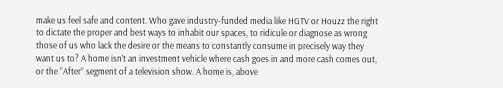make us feel safe and content. Who gave industry-funded media like HGTV or Houzz the right to dictate the proper and best ways to inhabit our spaces, to ridicule or diagnose as wrong those of us who lack the desire or the means to constantly consume in precisely way they want us to? A home isn’t an investment vehicle where cash goes in and more cash comes out, or the “After” segment of a television show. A home is, above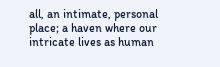all, an intimate, personal place; a haven where our intricate lives as human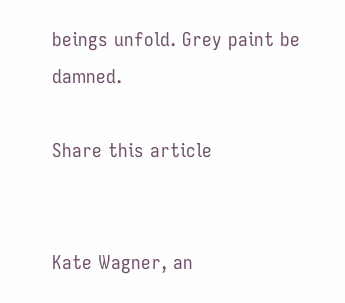beings unfold. Grey paint be damned.

Share this article


Kate Wagner, an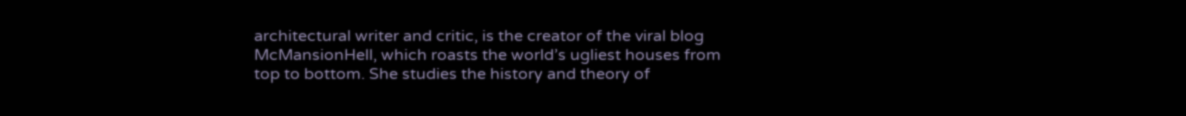architectural writer and critic, is the creator of the viral blog McMansionHell, which roasts the world’s ugliest houses from top to bottom. She studies the history and theory of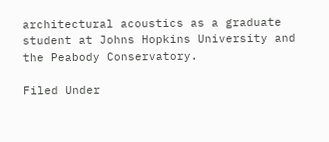architectural acoustics as a graduate student at Johns Hopkins University and the Peabody Conservatory.

Filed Under